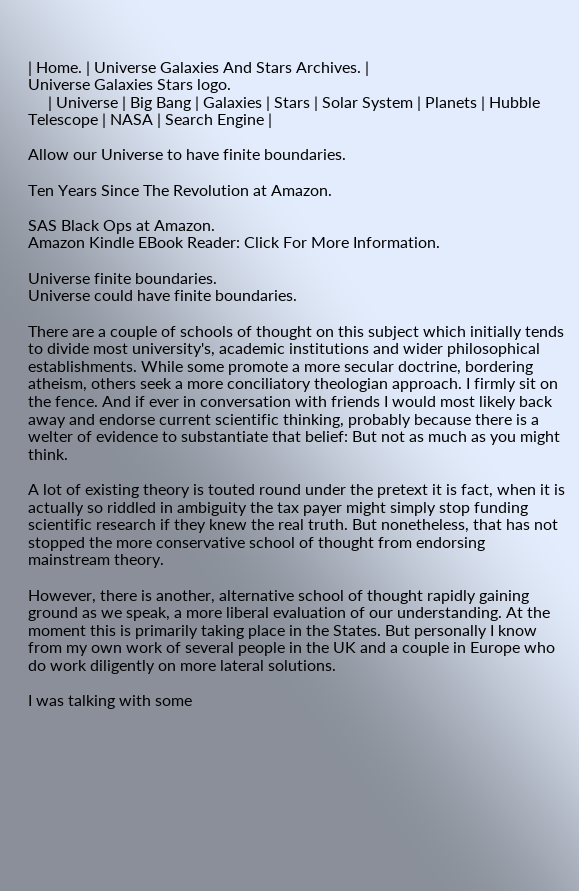| Home. | Universe Galaxies And Stars Archives. |
Universe Galaxies Stars logo.
     | Universe | Big Bang | Galaxies | Stars | Solar System | Planets | Hubble Telescope | NASA | Search Engine |

Allow our Universe to have finite boundaries.

Ten Years Since The Revolution at Amazon.

SAS Black Ops at Amazon.
Amazon Kindle EBook Reader: Click For More Information.

Universe finite boundaries.
Universe could have finite boundaries.

There are a couple of schools of thought on this subject which initially tends to divide most university's, academic institutions and wider philosophical establishments. While some promote a more secular doctrine, bordering atheism, others seek a more conciliatory theologian approach. I firmly sit on the fence. And if ever in conversation with friends I would most likely back away and endorse current scientific thinking, probably because there is a welter of evidence to substantiate that belief: But not as much as you might think.

A lot of existing theory is touted round under the pretext it is fact, when it is actually so riddled in ambiguity the tax payer might simply stop funding scientific research if they knew the real truth. But nonetheless, that has not stopped the more conservative school of thought from endorsing mainstream theory.

However, there is another, alternative school of thought rapidly gaining ground as we speak, a more liberal evaluation of our understanding. At the moment this is primarily taking place in the States. But personally I know from my own work of several people in the UK and a couple in Europe who do work diligently on more lateral solutions.

I was talking with some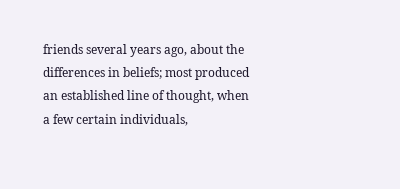friends several years ago, about the differences in beliefs; most produced an established line of thought, when a few certain individuals,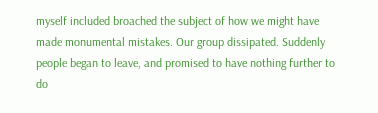myself included broached the subject of how we might have made monumental mistakes. Our group dissipated. Suddenly people began to leave, and promised to have nothing further to do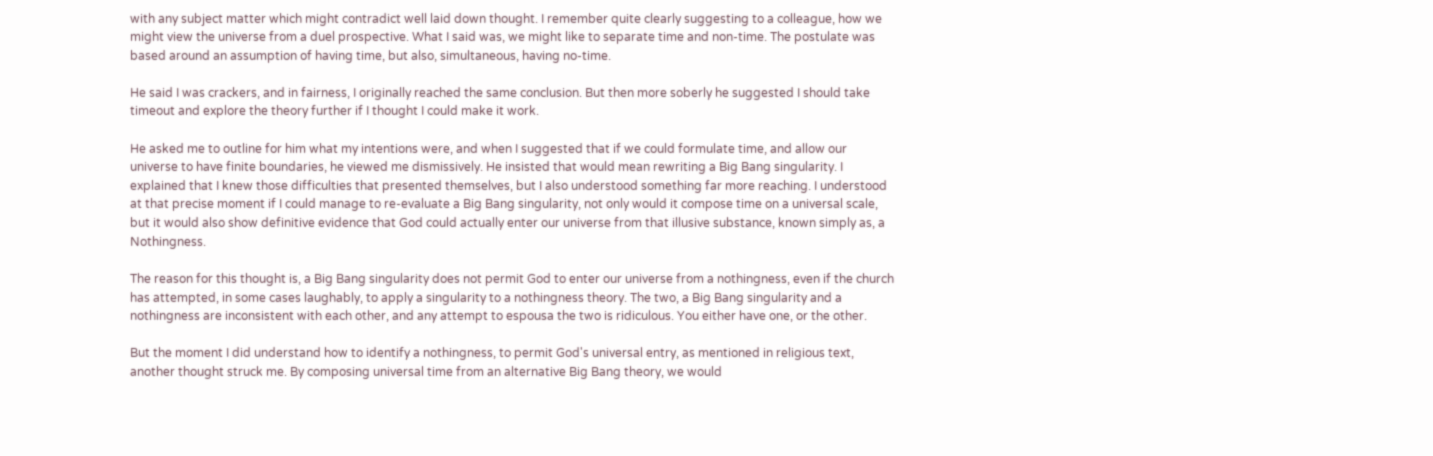with any subject matter which might contradict well laid down thought. I remember quite clearly suggesting to a colleague, how we might view the universe from a duel prospective. What I said was, we might like to separate time and non-time. The postulate was based around an assumption of having time, but also, simultaneous, having no-time.

He said I was crackers, and in fairness, I originally reached the same conclusion. But then more soberly he suggested I should take timeout and explore the theory further if I thought I could make it work.

He asked me to outline for him what my intentions were, and when I suggested that if we could formulate time, and allow our universe to have finite boundaries, he viewed me dismissively. He insisted that would mean rewriting a Big Bang singularity. I explained that I knew those difficulties that presented themselves, but I also understood something far more reaching. I understood at that precise moment if I could manage to re-evaluate a Big Bang singularity, not only would it compose time on a universal scale, but it would also show definitive evidence that God could actually enter our universe from that illusive substance, known simply as, a Nothingness.

The reason for this thought is, a Big Bang singularity does not permit God to enter our universe from a nothingness, even if the church has attempted, in some cases laughably, to apply a singularity to a nothingness theory. The two, a Big Bang singularity and a nothingness are inconsistent with each other, and any attempt to espousa the two is ridiculous. You either have one, or the other.

But the moment I did understand how to identify a nothingness, to permit God's universal entry, as mentioned in religious text, another thought struck me. By composing universal time from an alternative Big Bang theory, we would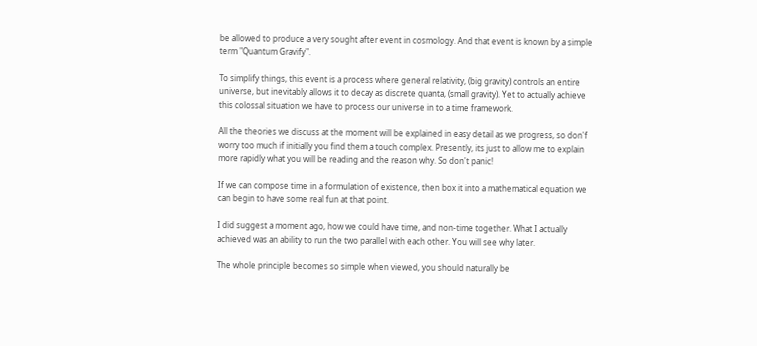be allowed to produce a very sought after event in cosmology. And that event is known by a simple term "Quantum Gravify".

To simplify things, this event is a process where general relativity, (big gravity) controls an entire universe, but inevitably allows it to decay as discrete quanta, (small gravity). Yet to actually achieve this colossal situation we have to process our universe in to a time framework.

All the theories we discuss at the moment will be explained in easy detail as we progress, so don'f worry too much if initially you find them a touch complex. Presently, its just to allow me to explain more rapidly what you will be reading and the reason why. So don't panic!

If we can compose time in a formulation of existence, then box it into a mathematical equation we can begin to have some real fun at that point.

I did suggest a moment ago, how we could have time, and non-time together. What I actually achieved was an ability to run the two parallel with each other. You will see why later.

The whole principle becomes so simple when viewed, you should naturally be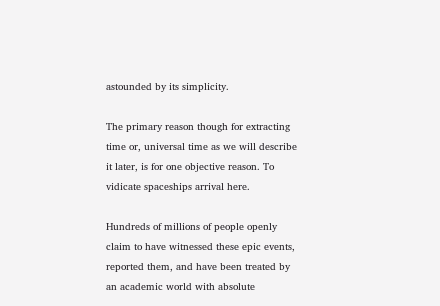astounded by its simplicity.

The primary reason though for extracting time or, universal time as we will describe it later, is for one objective reason. To vidicate spaceships arrival here.

Hundreds of millions of people openly claim to have witnessed these epic events, reported them, and have been treated by an academic world with absolute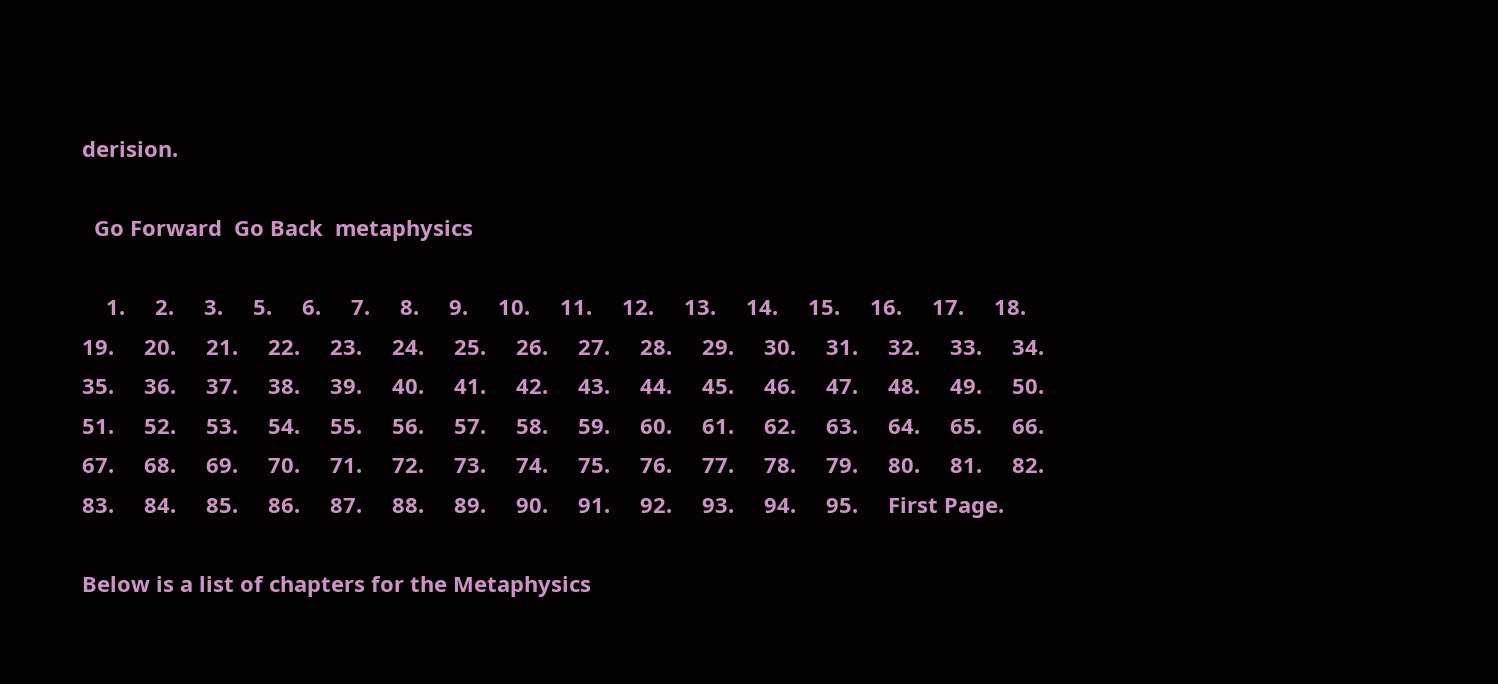derision.

  Go Forward  Go Back  metaphysics

    1.     2.     3.     5.     6.     7.     8.     9.     10.     11.     12.     13.     14.     15.     16.     17.     18.     19.     20.     21.     22.     23.     24.     25.     26.     27.     28.     29.     30.     31.     32.     33.     34.     35.     36.     37.     38.     39.     40.     41.     42.     43.     44.     45.     46.     47.     48.     49.     50.     51.     52.     53.     54.     55.     56.     57.     58.     59.     60.     61.     62.     63.     64.     65.     66.     67.     68.     69.     70.     71.     72.     73.     74.     75.     76.     77.     78.     79.     80.     81.     82.     83.     84.     85.     86.     87.     88.     89.     90.     91.     92.     93.     94.     95.     First Page.

Below is a list of chapters for the Metaphysics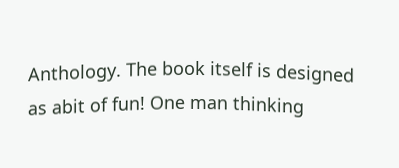Anthology. The book itself is designed as abit of fun! One man thinking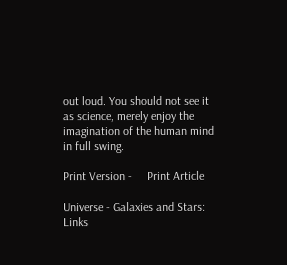out loud. You should not see it as science, merely enjoy the imagination of the human mind in full swing.

Print Version -     Print Article

Universe - Galaxies and Stars: Links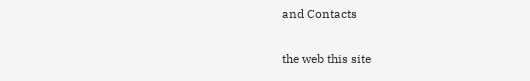and Contacts

the web this site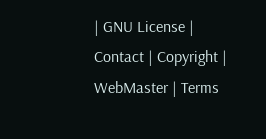| GNU License | Contact | Copyright | WebMaster | Terms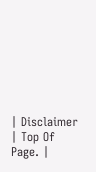| Disclaimer | Top Of Page. |